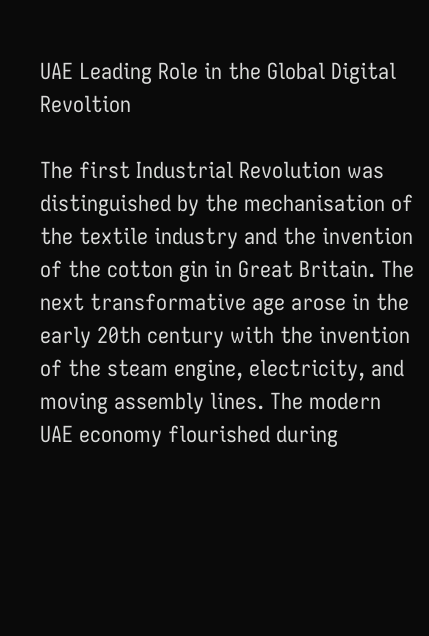UAE Leading Role in the Global Digital Revoltion

The first Industrial Revolution was distinguished by the mechanisation of the textile industry and the invention of the cotton gin in Great Britain. The next transformative age arose in the early 20th century with the invention of the steam engine, electricity, and moving assembly lines. The modern UAE economy flourished during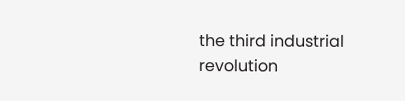the third industrial revolution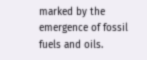marked by the emergence of fossil fuels and oils.